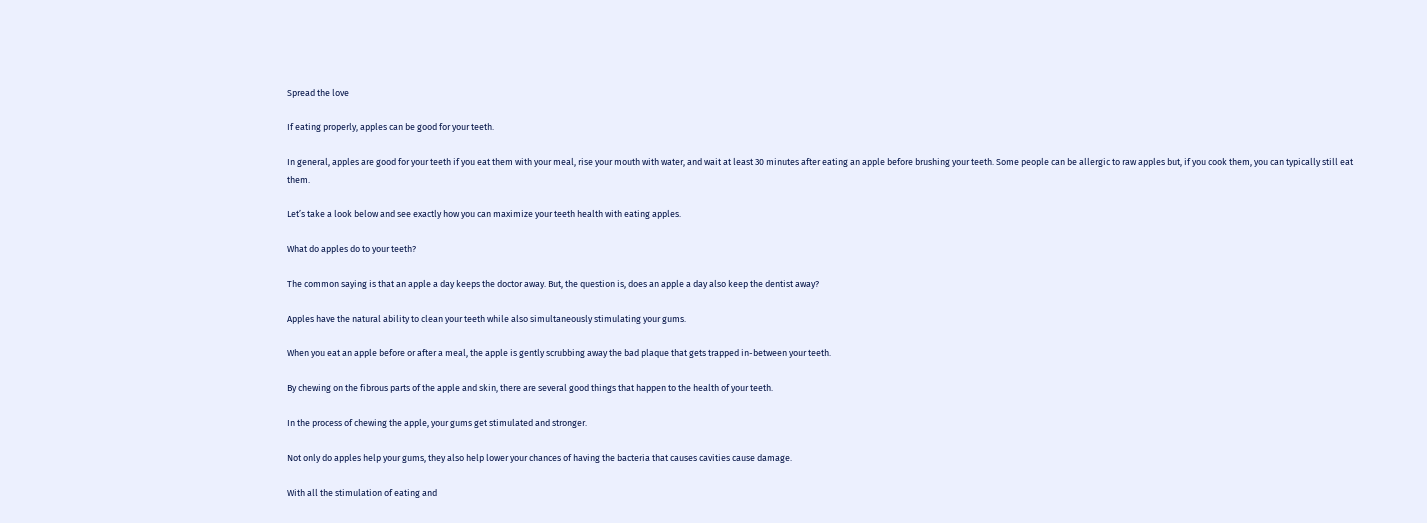Spread the love

If eating properly, apples can be good for your teeth.

In general, apples are good for your teeth if you eat them with your meal, rise your mouth with water, and wait at least 30 minutes after eating an apple before brushing your teeth. Some people can be allergic to raw apples but, if you cook them, you can typically still eat them.

Let’s take a look below and see exactly how you can maximize your teeth health with eating apples.

What do apples do to your teeth?

The common saying is that an apple a day keeps the doctor away. But, the question is, does an apple a day also keep the dentist away?

Apples have the natural ability to clean your teeth while also simultaneously stimulating your gums.

When you eat an apple before or after a meal, the apple is gently scrubbing away the bad plaque that gets trapped in-between your teeth.

By chewing on the fibrous parts of the apple and skin, there are several good things that happen to the health of your teeth.

In the process of chewing the apple, your gums get stimulated and stronger.

Not only do apples help your gums, they also help lower your chances of having the bacteria that causes cavities cause damage.

With all the stimulation of eating and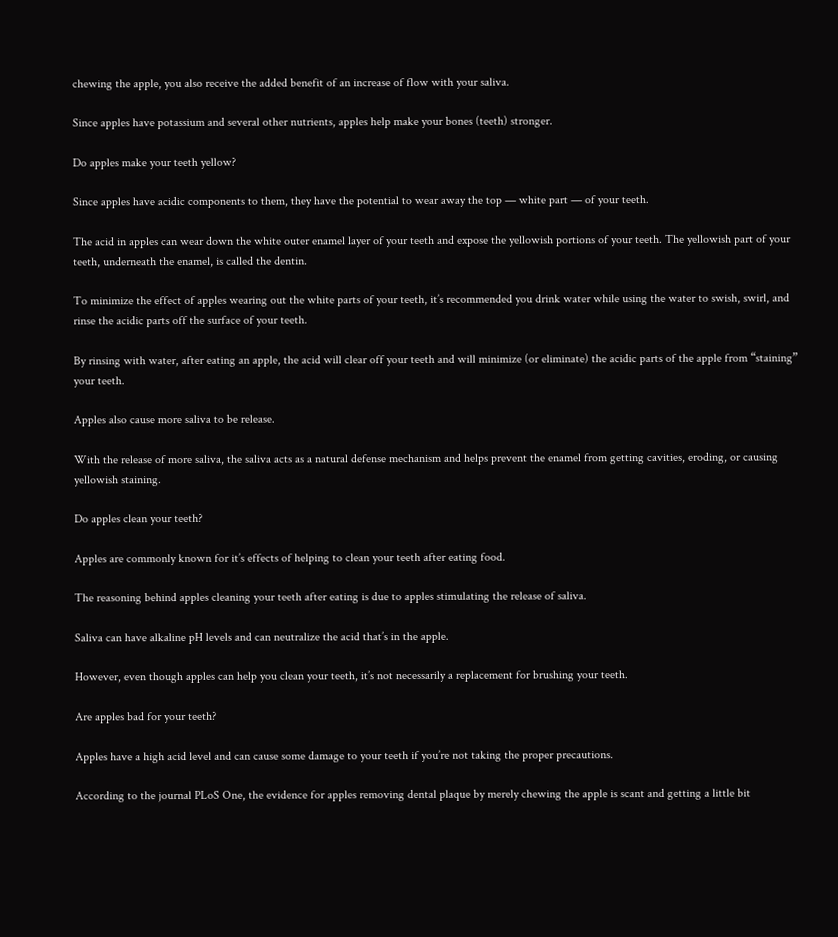chewing the apple, you also receive the added benefit of an increase of flow with your saliva.

Since apples have potassium and several other nutrients, apples help make your bones (teeth) stronger.

Do apples make your teeth yellow?

Since apples have acidic components to them, they have the potential to wear away the top — white part — of your teeth.

The acid in apples can wear down the white outer enamel layer of your teeth and expose the yellowish portions of your teeth. The yellowish part of your teeth, underneath the enamel, is called the dentin.

To minimize the effect of apples wearing out the white parts of your teeth, it’s recommended you drink water while using the water to swish, swirl, and rinse the acidic parts off the surface of your teeth.

By rinsing with water, after eating an apple, the acid will clear off your teeth and will minimize (or eliminate) the acidic parts of the apple from “staining” your teeth.

Apples also cause more saliva to be release.

With the release of more saliva, the saliva acts as a natural defense mechanism and helps prevent the enamel from getting cavities, eroding, or causing yellowish staining.

Do apples clean your teeth?

Apples are commonly known for it’s effects of helping to clean your teeth after eating food.

The reasoning behind apples cleaning your teeth after eating is due to apples stimulating the release of saliva.

Saliva can have alkaline pH levels and can neutralize the acid that’s in the apple.

However, even though apples can help you clean your teeth, it’s not necessarily a replacement for brushing your teeth.

Are apples bad for your teeth?

Apples have a high acid level and can cause some damage to your teeth if you’re not taking the proper precautions.

According to the journal PLoS One, the evidence for apples removing dental plaque by merely chewing the apple is scant and getting a little bit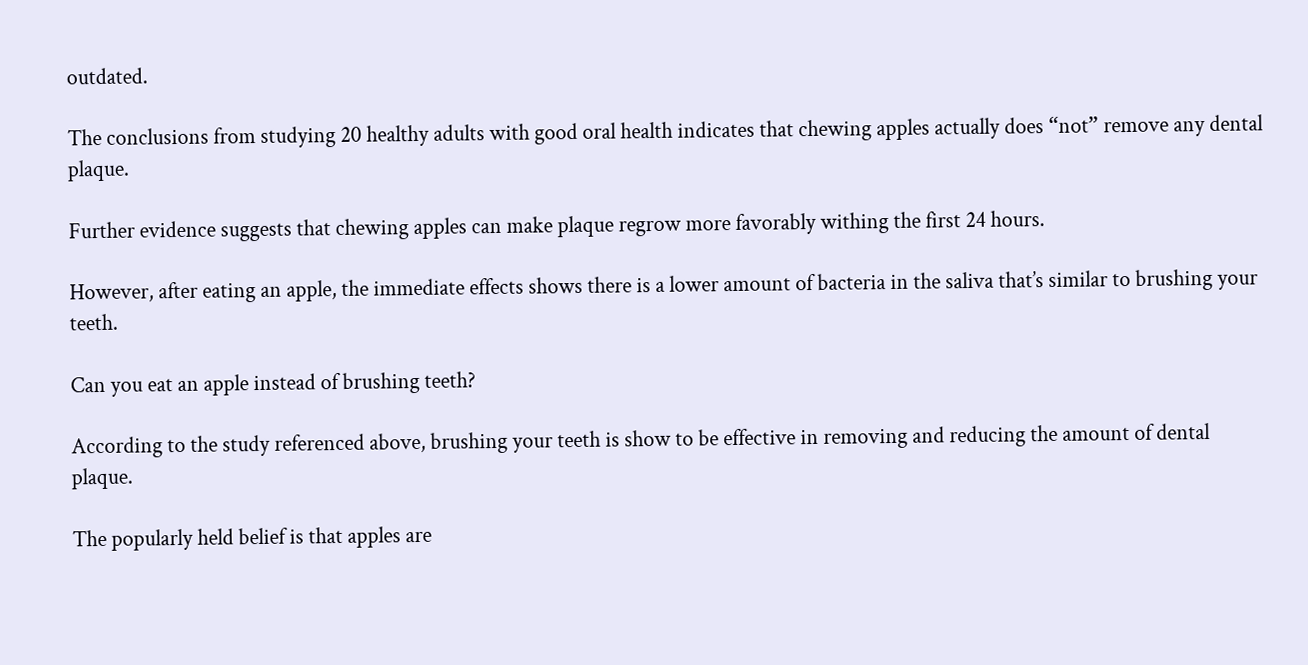outdated.

The conclusions from studying 20 healthy adults with good oral health indicates that chewing apples actually does “not” remove any dental plaque.

Further evidence suggests that chewing apples can make plaque regrow more favorably withing the first 24 hours.

However, after eating an apple, the immediate effects shows there is a lower amount of bacteria in the saliva that’s similar to brushing your teeth.

Can you eat an apple instead of brushing teeth?

According to the study referenced above, brushing your teeth is show to be effective in removing and reducing the amount of dental plaque.

The popularly held belief is that apples are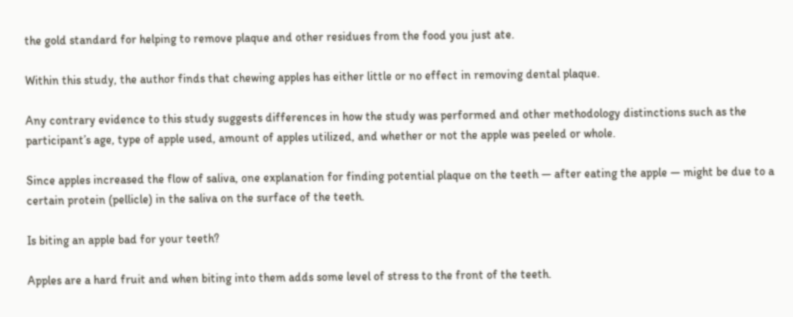the gold standard for helping to remove plaque and other residues from the food you just ate.

Within this study, the author finds that chewing apples has either little or no effect in removing dental plaque.

Any contrary evidence to this study suggests differences in how the study was performed and other methodology distinctions such as the participant’s age, type of apple used, amount of apples utilized, and whether or not the apple was peeled or whole.

Since apples increased the flow of saliva, one explanation for finding potential plaque on the teeth — after eating the apple — might be due to a certain protein (pellicle) in the saliva on the surface of the teeth.

Is biting an apple bad for your teeth?

Apples are a hard fruit and when biting into them adds some level of stress to the front of the teeth.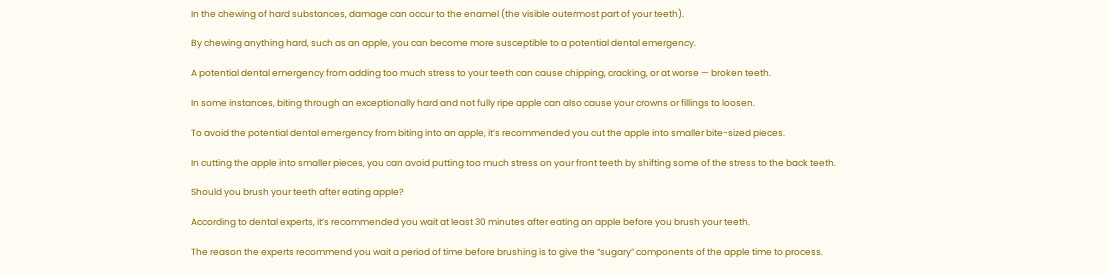In the chewing of hard substances, damage can occur to the enamel (the visible outermost part of your teeth).

By chewing anything hard, such as an apple, you can become more susceptible to a potential dental emergency.

A potential dental emergency from adding too much stress to your teeth can cause chipping, cracking, or at worse — broken teeth.

In some instances, biting through an exceptionally hard and not fully ripe apple can also cause your crowns or fillings to loosen.

To avoid the potential dental emergency from biting into an apple, it’s recommended you cut the apple into smaller bite-sized pieces.

In cutting the apple into smaller pieces, you can avoid putting too much stress on your front teeth by shifting some of the stress to the back teeth.

Should you brush your teeth after eating apple?

According to dental experts, it’s recommended you wait at least 30 minutes after eating an apple before you brush your teeth.

The reason the experts recommend you wait a period of time before brushing is to give the “sugary” components of the apple time to process.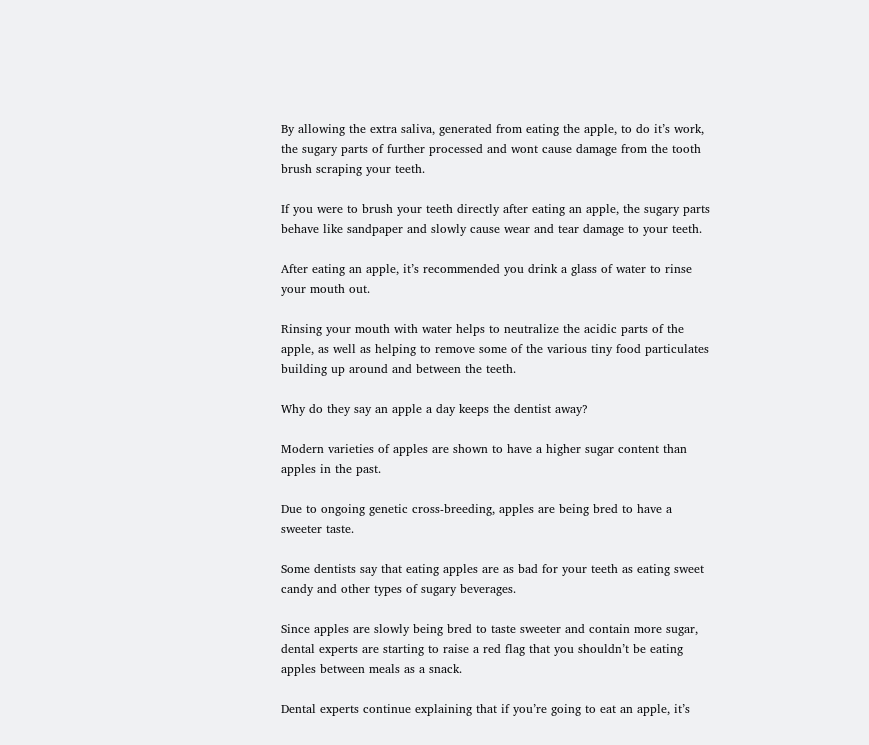By allowing the extra saliva, generated from eating the apple, to do it’s work, the sugary parts of further processed and wont cause damage from the tooth brush scraping your teeth.

If you were to brush your teeth directly after eating an apple, the sugary parts behave like sandpaper and slowly cause wear and tear damage to your teeth.

After eating an apple, it’s recommended you drink a glass of water to rinse your mouth out.

Rinsing your mouth with water helps to neutralize the acidic parts of the apple, as well as helping to remove some of the various tiny food particulates building up around and between the teeth.

Why do they say an apple a day keeps the dentist away?

Modern varieties of apples are shown to have a higher sugar content than apples in the past.

Due to ongoing genetic cross-breeding, apples are being bred to have a sweeter taste.

Some dentists say that eating apples are as bad for your teeth as eating sweet candy and other types of sugary beverages.

Since apples are slowly being bred to taste sweeter and contain more sugar, dental experts are starting to raise a red flag that you shouldn’t be eating apples between meals as a snack.

Dental experts continue explaining that if you’re going to eat an apple, it’s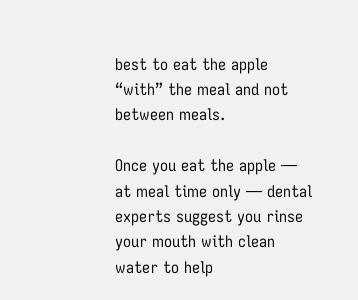best to eat the apple “with” the meal and not between meals.

Once you eat the apple — at meal time only — dental experts suggest you rinse your mouth with clean water to help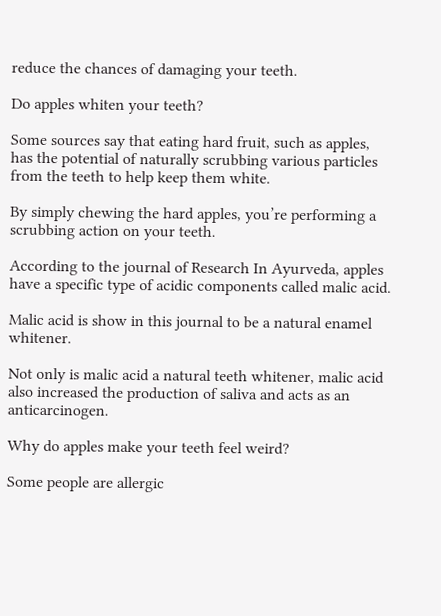reduce the chances of damaging your teeth.

Do apples whiten your teeth?

Some sources say that eating hard fruit, such as apples, has the potential of naturally scrubbing various particles from the teeth to help keep them white.

By simply chewing the hard apples, you’re performing a scrubbing action on your teeth.

According to the journal of Research In Ayurveda, apples have a specific type of acidic components called malic acid.

Malic acid is show in this journal to be a natural enamel whitener.

Not only is malic acid a natural teeth whitener, malic acid also increased the production of saliva and acts as an anticarcinogen.

Why do apples make your teeth feel weird?

Some people are allergic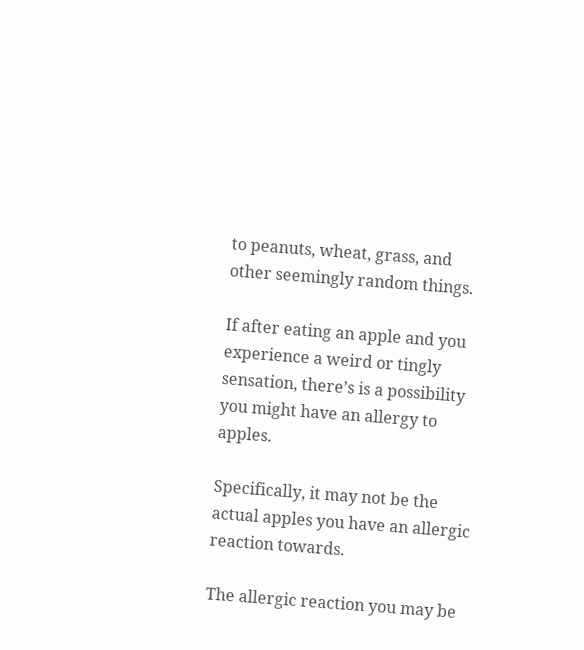to peanuts, wheat, grass, and other seemingly random things.

If after eating an apple and you experience a weird or tingly sensation, there’s is a possibility you might have an allergy to apples.

Specifically, it may not be the actual apples you have an allergic reaction towards.

The allergic reaction you may be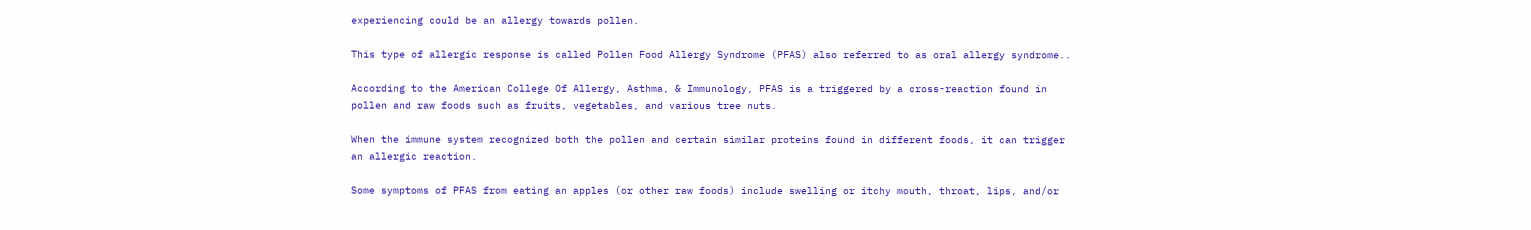experiencing could be an allergy towards pollen.

This type of allergic response is called Pollen Food Allergy Syndrome (PFAS) also referred to as oral allergy syndrome..

According to the American College Of Allergy, Asthma, & Immunology, PFAS is a triggered by a cross-reaction found in pollen and raw foods such as fruits, vegetables, and various tree nuts.

When the immune system recognized both the pollen and certain similar proteins found in different foods, it can trigger an allergic reaction.

Some symptoms of PFAS from eating an apples (or other raw foods) include swelling or itchy mouth, throat, lips, and/or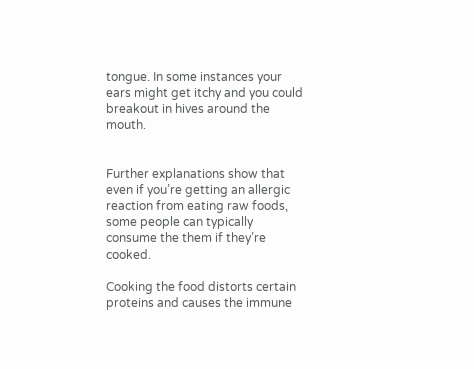tongue. In some instances your ears might get itchy and you could breakout in hives around the mouth.


Further explanations show that even if you’re getting an allergic reaction from eating raw foods, some people can typically consume the them if they’re cooked.

Cooking the food distorts certain proteins and causes the immune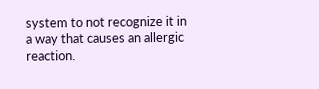system to not recognize it in a way that causes an allergic reaction.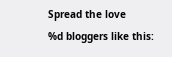Spread the love
%d bloggers like this: